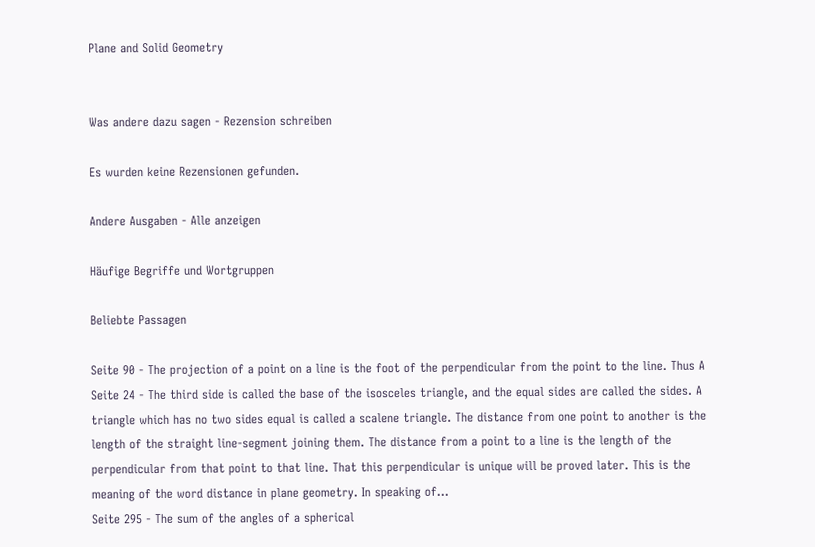Plane and Solid Geometry


Was andere dazu sagen - Rezension schreiben

Es wurden keine Rezensionen gefunden.

Andere Ausgaben - Alle anzeigen

Häufige Begriffe und Wortgruppen

Beliebte Passagen

Seite 90 - The projection of a point on a line is the foot of the perpendicular from the point to the line. Thus A
Seite 24 - The third side is called the base of the isosceles triangle, and the equal sides are called the sides. A triangle which has no two sides equal is called a scalene triangle. The distance from one point to another is the length of the straight line-segment joining them. The distance from a point to a line is the length of the perpendicular from that point to that line. That this perpendicular is unique will be proved later. This is the meaning of the word distance in plane geometry. In speaking of...
Seite 295 - The sum of the angles of a spherical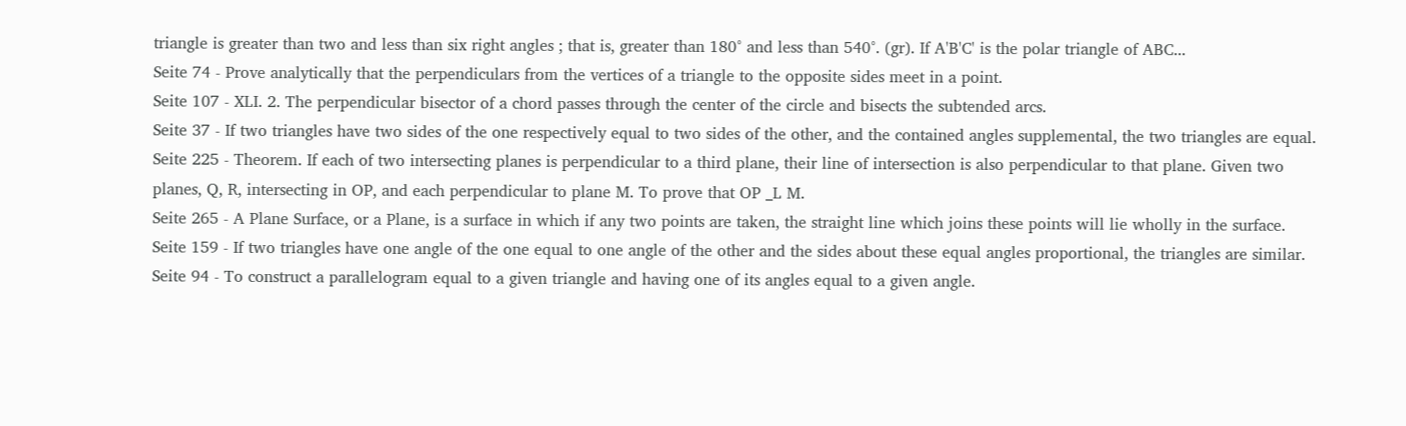triangle is greater than two and less than six right angles ; that is, greater than 180° and less than 540°. (gr). If A'B'C' is the polar triangle of ABC...
Seite 74 - Prove analytically that the perpendiculars from the vertices of a triangle to the opposite sides meet in a point.
Seite 107 - XLI. 2. The perpendicular bisector of a chord passes through the center of the circle and bisects the subtended arcs.
Seite 37 - If two triangles have two sides of the one respectively equal to two sides of the other, and the contained angles supplemental, the two triangles are equal.
Seite 225 - Theorem. If each of two intersecting planes is perpendicular to a third plane, their line of intersection is also perpendicular to that plane. Given two planes, Q, R, intersecting in OP, and each perpendicular to plane M. To prove that OP _L M.
Seite 265 - A Plane Surface, or a Plane, is a surface in which if any two points are taken, the straight line which joins these points will lie wholly in the surface.
Seite 159 - If two triangles have one angle of the one equal to one angle of the other and the sides about these equal angles proportional, the triangles are similar.
Seite 94 - To construct a parallelogram equal to a given triangle and having one of its angles equal to a given angle.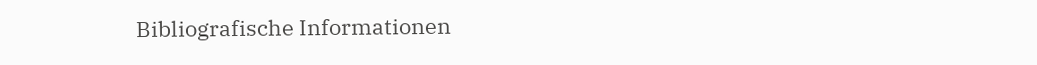Bibliografische Informationen